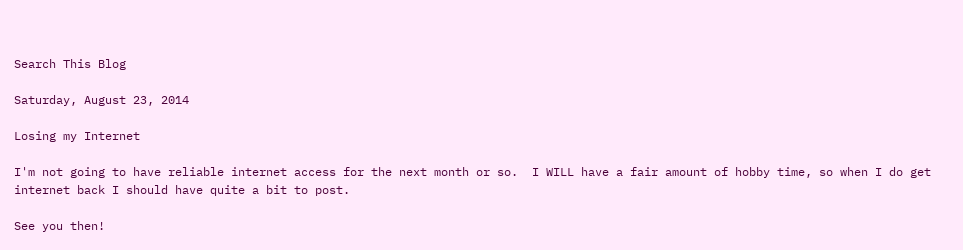Search This Blog

Saturday, August 23, 2014

Losing my Internet

I'm not going to have reliable internet access for the next month or so.  I WILL have a fair amount of hobby time, so when I do get internet back I should have quite a bit to post.

See you then!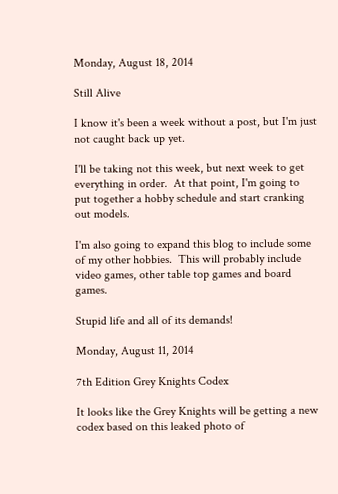Monday, August 18, 2014

Still Alive

I know it's been a week without a post, but I'm just not caught back up yet.

I'll be taking not this week, but next week to get everything in order.  At that point, I'm going to put together a hobby schedule and start cranking out models.

I'm also going to expand this blog to include some of my other hobbies.  This will probably include video games, other table top games and board games.

Stupid life and all of its demands!

Monday, August 11, 2014

7th Edition Grey Knights Codex

It looks like the Grey Knights will be getting a new codex based on this leaked photo of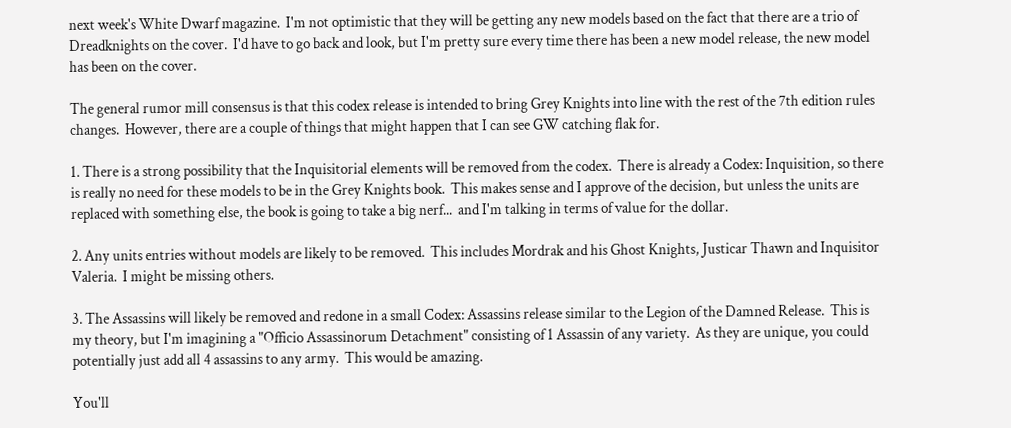next week's White Dwarf magazine.  I'm not optimistic that they will be getting any new models based on the fact that there are a trio of Dreadknights on the cover.  I'd have to go back and look, but I'm pretty sure every time there has been a new model release, the new model has been on the cover.

The general rumor mill consensus is that this codex release is intended to bring Grey Knights into line with the rest of the 7th edition rules changes.  However, there are a couple of things that might happen that I can see GW catching flak for.

1. There is a strong possibility that the Inquisitorial elements will be removed from the codex.  There is already a Codex: Inquisition, so there is really no need for these models to be in the Grey Knights book.  This makes sense and I approve of the decision, but unless the units are replaced with something else, the book is going to take a big nerf...  and I'm talking in terms of value for the dollar.

2. Any units entries without models are likely to be removed.  This includes Mordrak and his Ghost Knights, Justicar Thawn and Inquisitor Valeria.  I might be missing others.

3. The Assassins will likely be removed and redone in a small Codex: Assassins release similar to the Legion of the Damned Release.  This is my theory, but I'm imagining a "Officio Assassinorum Detachment" consisting of 1 Assassin of any variety.  As they are unique, you could potentially just add all 4 assassins to any army.  This would be amazing.

You'll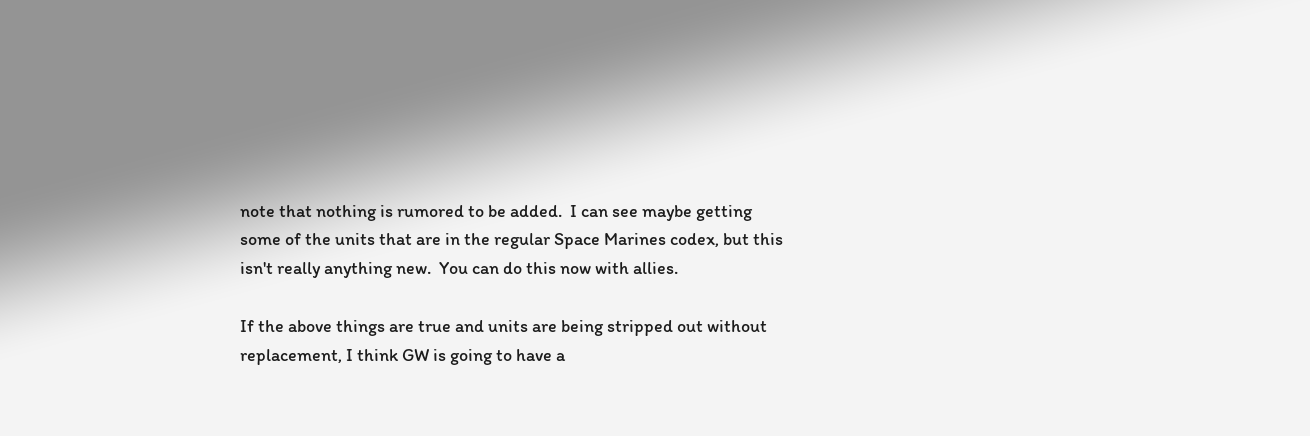note that nothing is rumored to be added.  I can see maybe getting some of the units that are in the regular Space Marines codex, but this isn't really anything new.  You can do this now with allies.

If the above things are true and units are being stripped out without replacement, I think GW is going to have a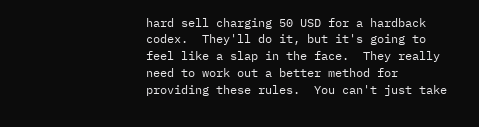hard sell charging 50 USD for a hardback codex.  They'll do it, but it's going to feel like a slap in the face.  They really need to work out a better method for providing these rules.  You can't just take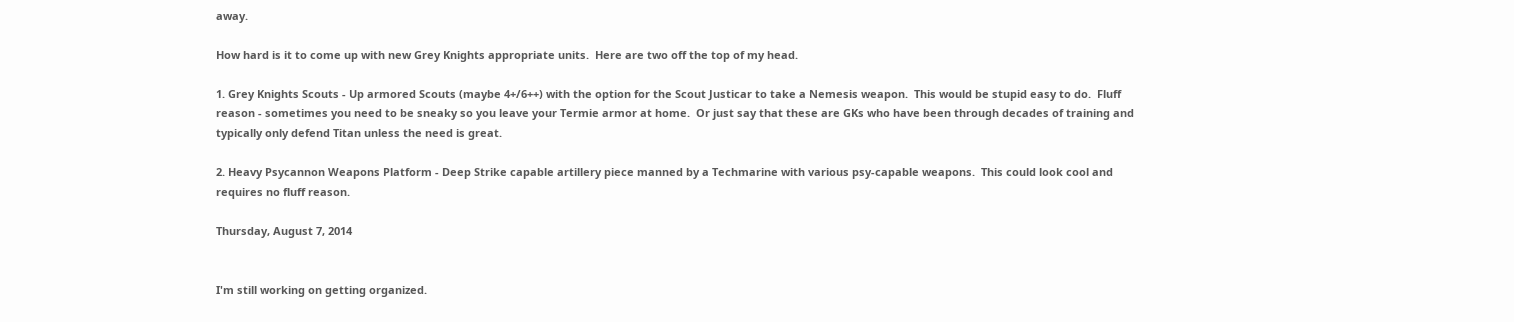away.

How hard is it to come up with new Grey Knights appropriate units.  Here are two off the top of my head.

1. Grey Knights Scouts - Up armored Scouts (maybe 4+/6++) with the option for the Scout Justicar to take a Nemesis weapon.  This would be stupid easy to do.  Fluff reason - sometimes you need to be sneaky so you leave your Termie armor at home.  Or just say that these are GKs who have been through decades of training and typically only defend Titan unless the need is great.

2. Heavy Psycannon Weapons Platform - Deep Strike capable artillery piece manned by a Techmarine with various psy-capable weapons.  This could look cool and requires no fluff reason.

Thursday, August 7, 2014


I'm still working on getting organized.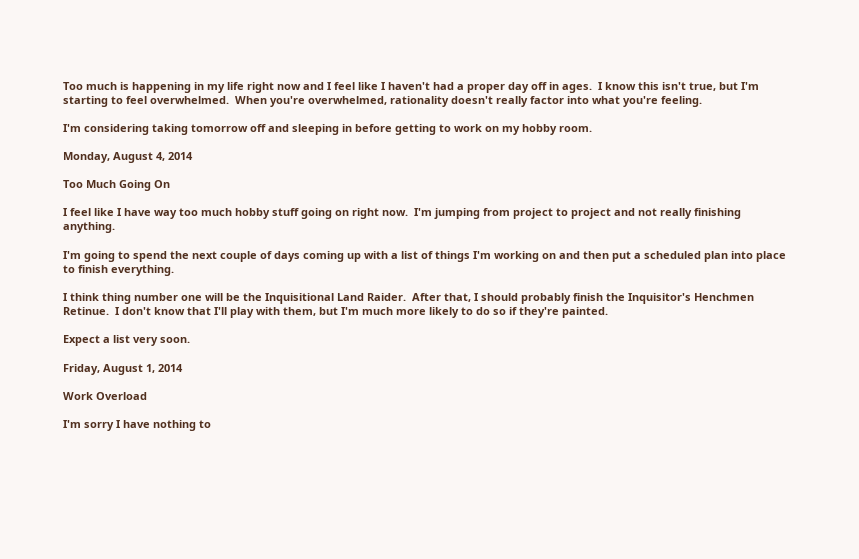Too much is happening in my life right now and I feel like I haven't had a proper day off in ages.  I know this isn't true, but I'm starting to feel overwhelmed.  When you're overwhelmed, rationality doesn't really factor into what you're feeling.

I'm considering taking tomorrow off and sleeping in before getting to work on my hobby room.

Monday, August 4, 2014

Too Much Going On

I feel like I have way too much hobby stuff going on right now.  I'm jumping from project to project and not really finishing anything.

I'm going to spend the next couple of days coming up with a list of things I'm working on and then put a scheduled plan into place to finish everything.

I think thing number one will be the Inquisitional Land Raider.  After that, I should probably finish the Inquisitor's Henchmen Retinue.  I don't know that I'll play with them, but I'm much more likely to do so if they're painted.

Expect a list very soon.

Friday, August 1, 2014

Work Overload

I'm sorry I have nothing to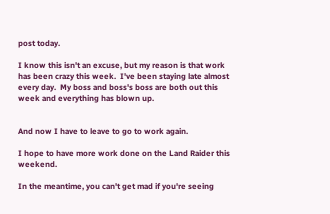post today.

I know this isn't an excuse, but my reason is that work has been crazy this week.  I've been staying late almost every day.  My boss and boss's boss are both out this week and everything has blown up.


And now I have to leave to go to work again.

I hope to have more work done on the Land Raider this weekend.

In the meantime, you can't get mad if you're seeing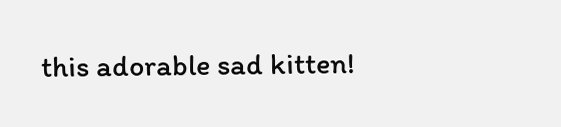this adorable sad kitten!